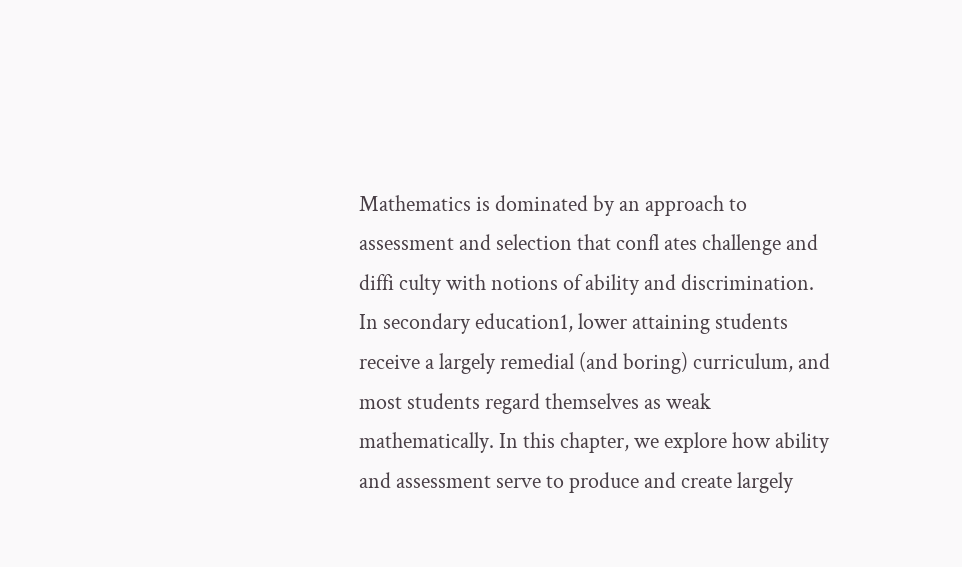Mathematics is dominated by an approach to assessment and selection that confl ates challenge and diffi culty with notions of ability and discrimination. In secondary education1, lower attaining students receive a largely remedial (and boring) curriculum, and most students regard themselves as weak mathematically. In this chapter, we explore how ability and assessment serve to produce and create largely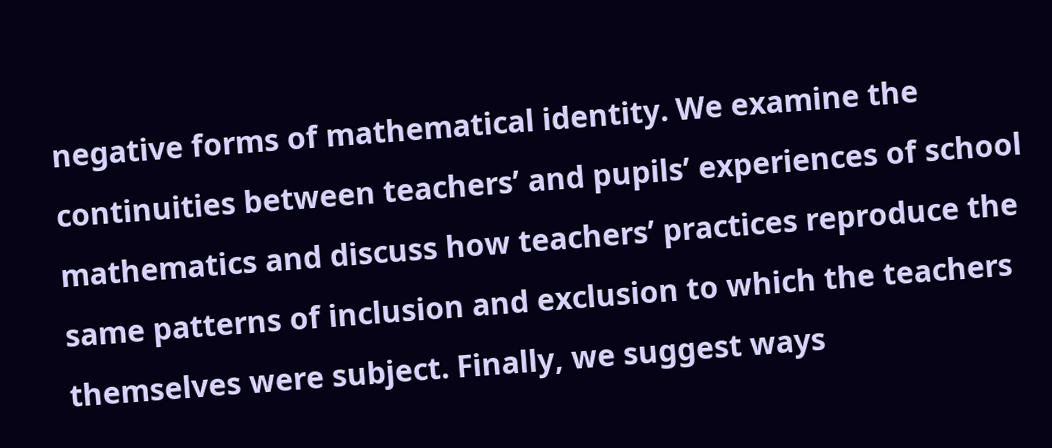negative forms of mathematical identity. We examine the continuities between teachers’ and pupils’ experiences of school mathematics and discuss how teachers’ practices reproduce the same patterns of inclusion and exclusion to which the teachers themselves were subject. Finally, we suggest ways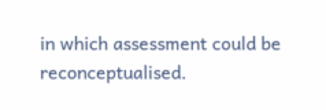in which assessment could be reconceptualised.